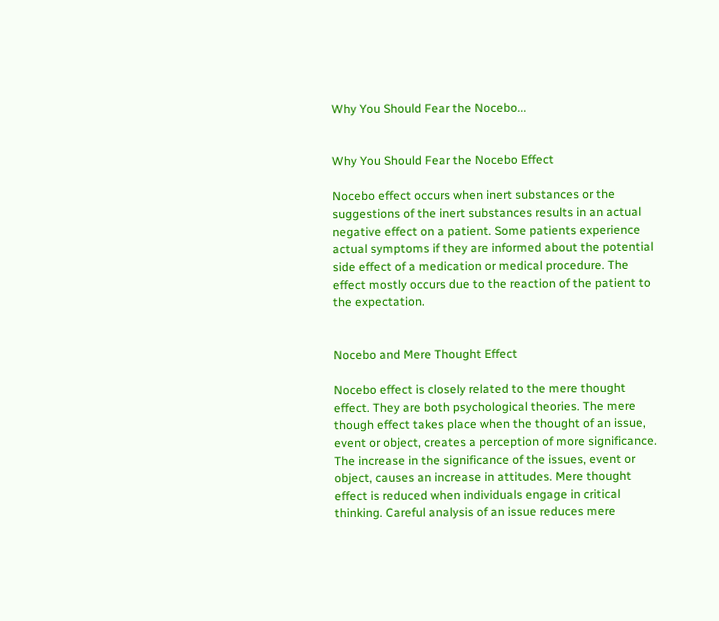Why You Should Fear the Nocebo...


Why You Should Fear the Nocebo Effect

Nocebo effect occurs when inert substances or the suggestions of the inert substances results in an actual negative effect on a patient. Some patients experience actual symptoms if they are informed about the potential side effect of a medication or medical procedure. The effect mostly occurs due to the reaction of the patient to the expectation.


Nocebo and Mere Thought Effect

Nocebo effect is closely related to the mere thought effect. They are both psychological theories. The mere though effect takes place when the thought of an issue, event or object, creates a perception of more significance. The increase in the significance of the issues, event or object, causes an increase in attitudes. Mere thought effect is reduced when individuals engage in critical thinking. Careful analysis of an issue reduces mere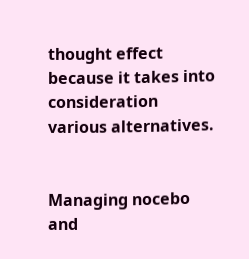thought effect because it takes into consideration various alternatives.


Managing nocebo and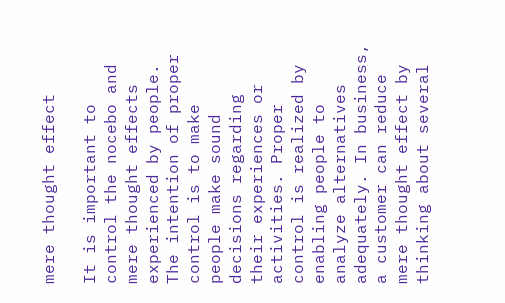mere thought effect

It is important to control the nocebo and mere thought effects experienced by people. The intention of proper control is to make people make sound decisions regarding their experiences or activities. Proper control is realized by enabling people to analyze alternatives adequately. In business, a customer can reduce mere thought effect by thinking about several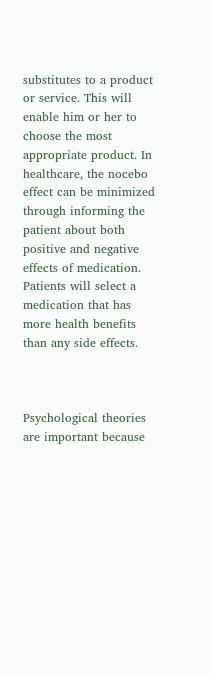substitutes to a product or service. This will enable him or her to choose the most appropriate product. In healthcare, the nocebo effect can be minimized through informing the patient about both positive and negative effects of medication. Patients will select a medication that has more health benefits than any side effects.



Psychological theories are important because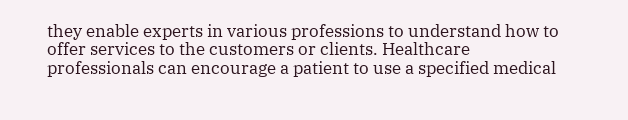they enable experts in various professions to understand how to offer services to the customers or clients. Healthcare professionals can encourage a patient to use a specified medical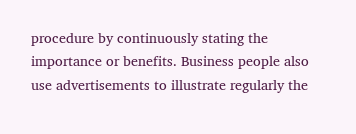procedure by continuously stating the importance or benefits. Business people also use advertisements to illustrate regularly the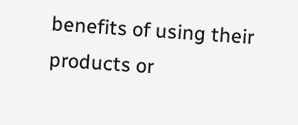benefits of using their products or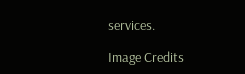services.

Image Credits